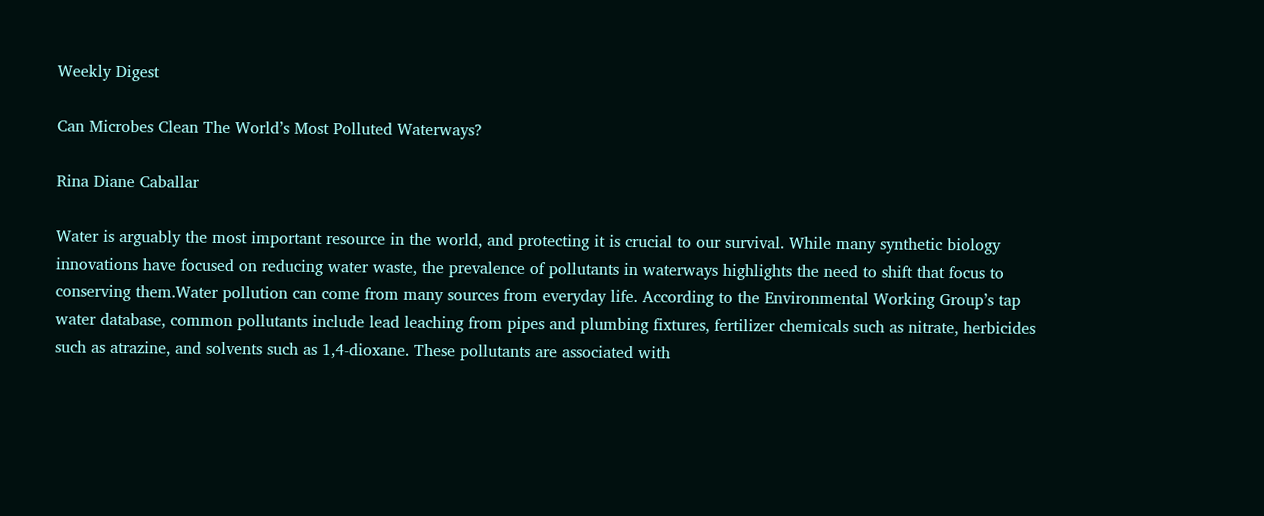Weekly Digest

Can Microbes Clean The World’s Most Polluted Waterways?

Rina Diane Caballar

Water is arguably the most important resource in the world, and protecting it is crucial to our survival. While many synthetic biology innovations have focused on reducing water waste, the prevalence of pollutants in waterways highlights the need to shift that focus to conserving them.Water pollution can come from many sources from everyday life. According to the Environmental Working Group’s tap water database, common pollutants include lead leaching from pipes and plumbing fixtures, fertilizer chemicals such as nitrate, herbicides such as atrazine, and solvents such as 1,4-dioxane. These pollutants are associated with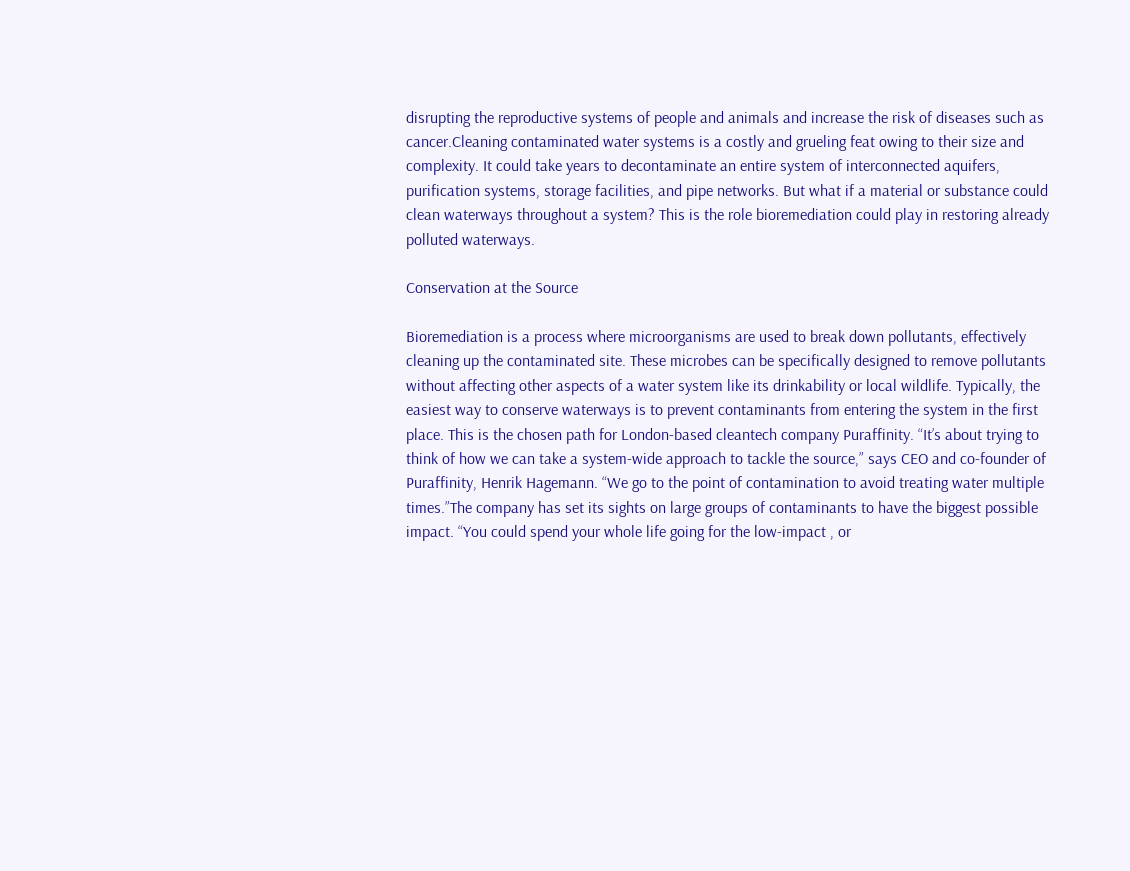disrupting the reproductive systems of people and animals and increase the risk of diseases such as cancer.Cleaning contaminated water systems is a costly and grueling feat owing to their size and complexity. It could take years to decontaminate an entire system of interconnected aquifers, purification systems, storage facilities, and pipe networks. But what if a material or substance could clean waterways throughout a system? This is the role bioremediation could play in restoring already polluted waterways.

Conservation at the Source

Bioremediation is a process where microorganisms are used to break down pollutants, effectively cleaning up the contaminated site. These microbes can be specifically designed to remove pollutants without affecting other aspects of a water system like its drinkability or local wildlife. Typically, the easiest way to conserve waterways is to prevent contaminants from entering the system in the first place. This is the chosen path for London-based cleantech company Puraffinity. “It’s about trying to think of how we can take a system-wide approach to tackle the source,” says CEO and co-founder of Puraffinity, Henrik Hagemann. “We go to the point of contamination to avoid treating water multiple times.”The company has set its sights on large groups of contaminants to have the biggest possible impact. “You could spend your whole life going for the low-impact , or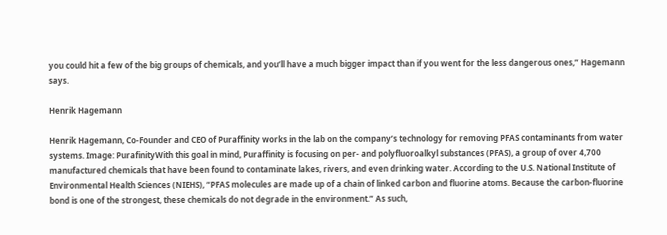you could hit a few of the big groups of chemicals, and you’ll have a much bigger impact than if you went for the less dangerous ones,” Hagemann says.

Henrik Hagemann

Henrik Hagemann, Co-Founder and CEO of Puraffinity works in the lab on the company’s technology for removing PFAS contaminants from water systems. Image: PurafinityWith this goal in mind, Puraffinity is focusing on per- and polyfluoroalkyl substances (PFAS), a group of over 4,700 manufactured chemicals that have been found to contaminate lakes, rivers, and even drinking water. According to the U.S. National Institute of Environmental Health Sciences (NIEHS), “PFAS molecules are made up of a chain of linked carbon and fluorine atoms. Because the carbon-fluorine bond is one of the strongest, these chemicals do not degrade in the environment.” As such,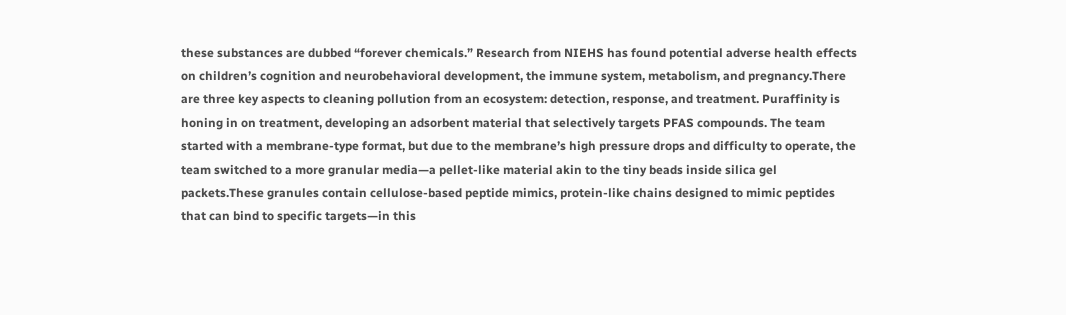these substances are dubbed “forever chemicals.” Research from NIEHS has found potential adverse health effects on children’s cognition and neurobehavioral development, the immune system, metabolism, and pregnancy.There are three key aspects to cleaning pollution from an ecosystem: detection, response, and treatment. Puraffinity is honing in on treatment, developing an adsorbent material that selectively targets PFAS compounds. The team started with a membrane-type format, but due to the membrane’s high pressure drops and difficulty to operate, the team switched to a more granular media—a pellet-like material akin to the tiny beads inside silica gel packets.These granules contain cellulose-based peptide mimics, protein-like chains designed to mimic peptides that can bind to specific targets—in this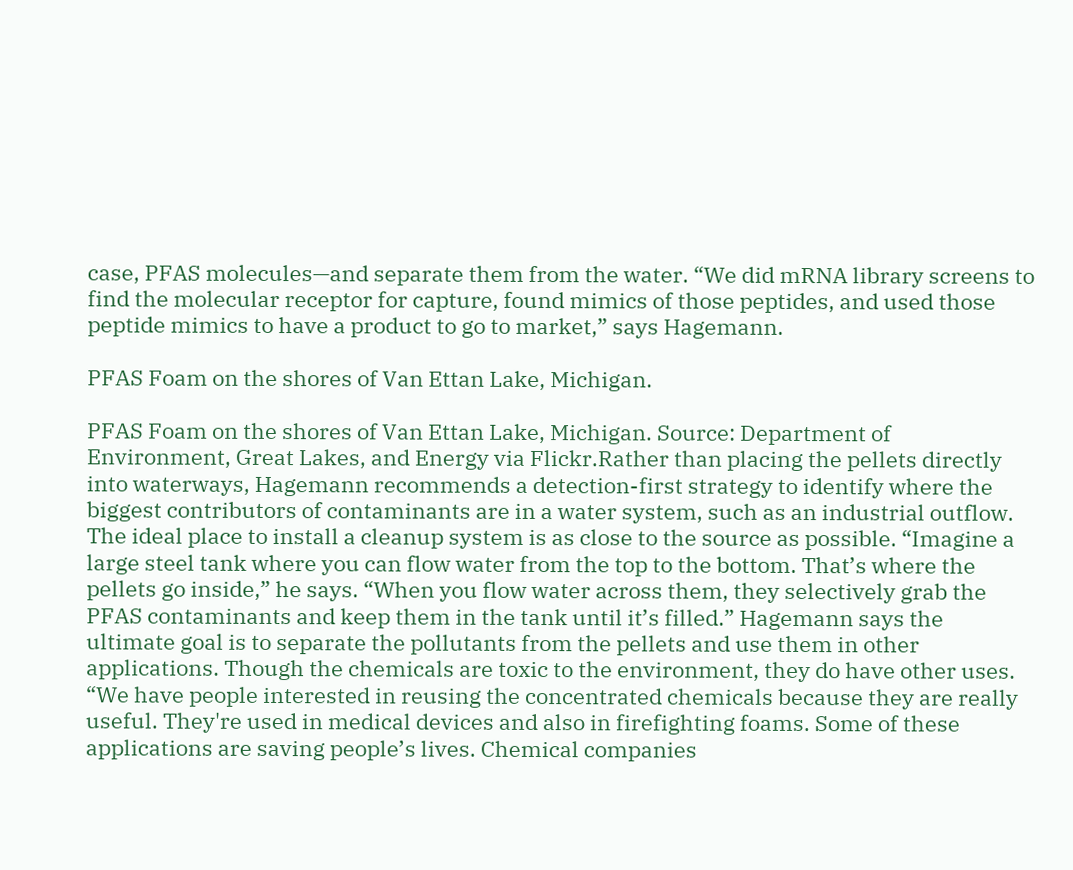case, PFAS molecules—and separate them from the water. “We did mRNA library screens to find the molecular receptor for capture, found mimics of those peptides, and used those peptide mimics to have a product to go to market,” says Hagemann.

PFAS Foam on the shores of Van Ettan Lake, Michigan.

PFAS Foam on the shores of Van Ettan Lake, Michigan. Source: Department of Environment, Great Lakes, and Energy via Flickr.Rather than placing the pellets directly into waterways, Hagemann recommends a detection-first strategy to identify where the biggest contributors of contaminants are in a water system, such as an industrial outflow. The ideal place to install a cleanup system is as close to the source as possible. “Imagine a large steel tank where you can flow water from the top to the bottom. That’s where the pellets go inside,” he says. “When you flow water across them, they selectively grab the PFAS contaminants and keep them in the tank until it’s filled.” Hagemann says the ultimate goal is to separate the pollutants from the pellets and use them in other applications. Though the chemicals are toxic to the environment, they do have other uses. “We have people interested in reusing the concentrated chemicals because they are really useful. They're used in medical devices and also in firefighting foams. Some of these applications are saving people’s lives. Chemical companies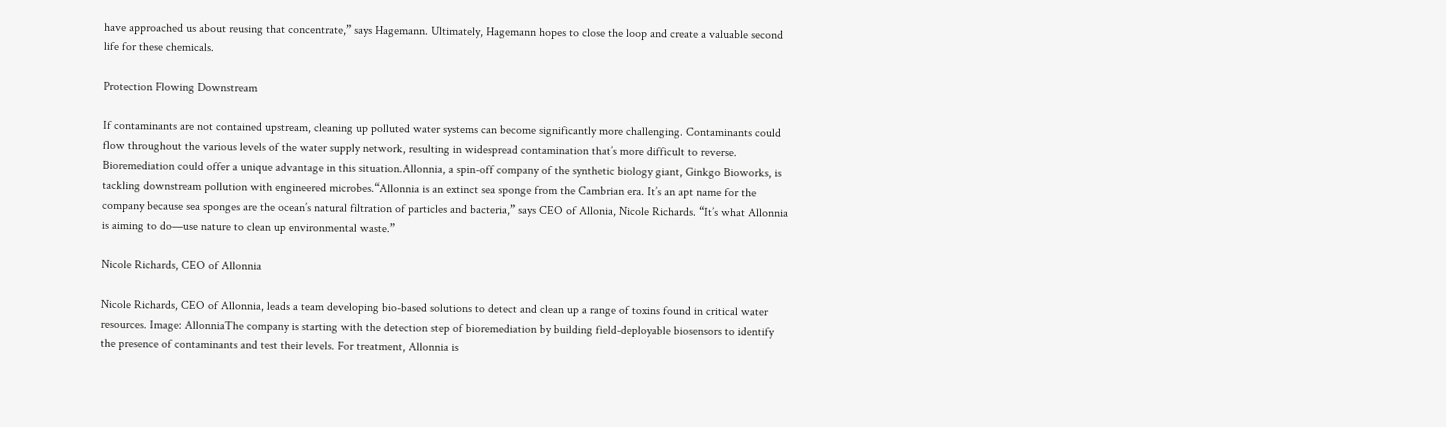have approached us about reusing that concentrate,” says Hagemann. Ultimately, Hagemann hopes to close the loop and create a valuable second life for these chemicals.

Protection Flowing Downstream

If contaminants are not contained upstream, cleaning up polluted water systems can become significantly more challenging. Contaminants could flow throughout the various levels of the water supply network, resulting in widespread contamination that’s more difficult to reverse. Bioremediation could offer a unique advantage in this situation.Allonnia, a spin-off company of the synthetic biology giant, Ginkgo Bioworks, is tackling downstream pollution with engineered microbes.“Allonnia is an extinct sea sponge from the Cambrian era. It’s an apt name for the company because sea sponges are the ocean’s natural filtration of particles and bacteria,” says CEO of Allonia, Nicole Richards. “It’s what Allonnia is aiming to do—use nature to clean up environmental waste.”

Nicole Richards, CEO of Allonnia

Nicole Richards, CEO of Allonnia, leads a team developing bio-based solutions to detect and clean up a range of toxins found in critical water resources. Image: AllonniaThe company is starting with the detection step of bioremediation by building field-deployable biosensors to identify the presence of contaminants and test their levels. For treatment, Allonnia is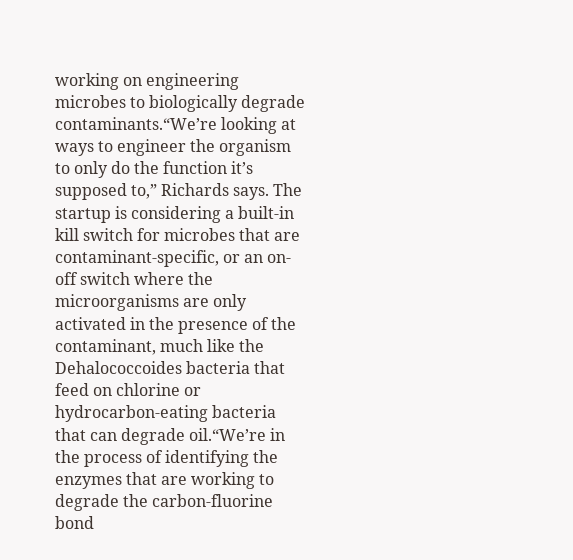working on engineering microbes to biologically degrade contaminants.“We’re looking at ways to engineer the organism to only do the function it’s supposed to,” Richards says. The startup is considering a built-in kill switch for microbes that are contaminant-specific, or an on-off switch where the microorganisms are only activated in the presence of the contaminant, much like the Dehalococcoides bacteria that feed on chlorine or hydrocarbon-eating bacteria that can degrade oil.“We’re in the process of identifying the enzymes that are working to degrade the carbon-fluorine bond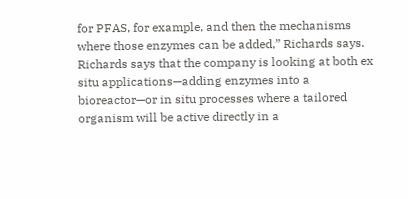for PFAS, for example, and then the mechanisms where those enzymes can be added,” Richards says. Richards says that the company is looking at both ex situ applications—adding enzymes into a bioreactor—or in situ processes where a tailored organism will be active directly in a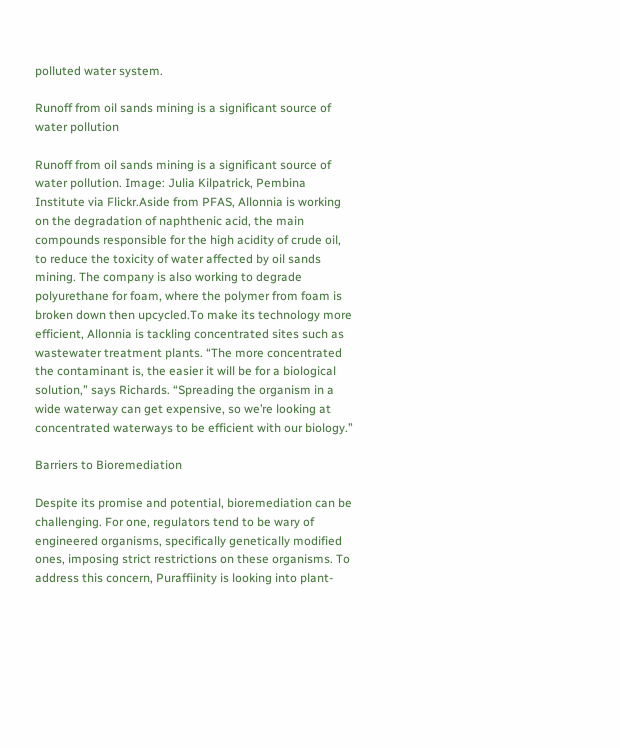polluted water system.

Runoff from oil sands mining is a significant source of water pollution

Runoff from oil sands mining is a significant source of water pollution. Image: Julia Kilpatrick, Pembina Institute via Flickr.Aside from PFAS, Allonnia is working on the degradation of naphthenic acid, the main compounds responsible for the high acidity of crude oil, to reduce the toxicity of water affected by oil sands mining. The company is also working to degrade polyurethane for foam, where the polymer from foam is broken down then upcycled.To make its technology more efficient, Allonnia is tackling concentrated sites such as wastewater treatment plants. “The more concentrated the contaminant is, the easier it will be for a biological solution,” says Richards. “Spreading the organism in a wide waterway can get expensive, so we’re looking at concentrated waterways to be efficient with our biology.”

Barriers to Bioremediation

Despite its promise and potential, bioremediation can be challenging. For one, regulators tend to be wary of engineered organisms, specifically genetically modified ones, imposing strict restrictions on these organisms. To address this concern, Puraffiinity is looking into plant-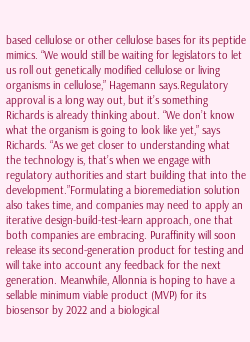based cellulose or other cellulose bases for its peptide mimics. “We would still be waiting for legislators to let us roll out genetically modified cellulose or living organisms in cellulose,” Hagemann says.Regulatory approval is a long way out, but it’s something Richards is already thinking about. “We don’t know what the organism is going to look like yet,” says Richards. “As we get closer to understanding what the technology is, that’s when we engage with regulatory authorities and start building that into the development.”Formulating a bioremediation solution also takes time, and companies may need to apply an iterative design-build-test-learn approach, one that both companies are embracing. Puraffinity will soon release its second-generation product for testing and will take into account any feedback for the next generation. Meanwhile, Allonnia is hoping to have a sellable minimum viable product (MVP) for its biosensor by 2022 and a biological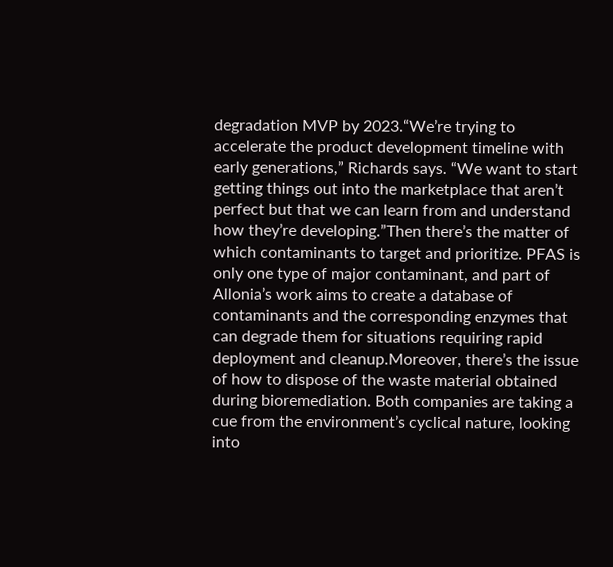degradation MVP by 2023.“We’re trying to accelerate the product development timeline with early generations,” Richards says. “We want to start getting things out into the marketplace that aren’t perfect but that we can learn from and understand how they’re developing.”Then there’s the matter of which contaminants to target and prioritize. PFAS is only one type of major contaminant, and part of Allonia’s work aims to create a database of contaminants and the corresponding enzymes that can degrade them for situations requiring rapid deployment and cleanup.Moreover, there’s the issue of how to dispose of the waste material obtained during bioremediation. Both companies are taking a cue from the environment’s cyclical nature, looking into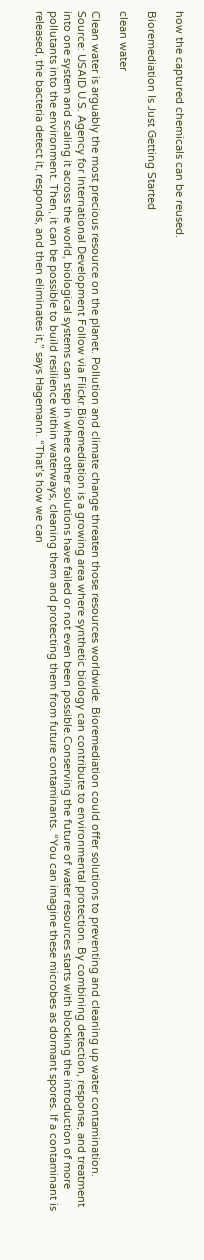how the captured chemicals can be reused.

Bioremediation Is Just Getting Started

clean water

Clean water is arguably the most precious resource on the planet. Pollution and climate change threaten those resources worldwide. Bioremediation could offer solutions to preventing and cleaning up water contamination. Source: USAID U.S. Agency for International Development Follow via Flickr.Bioremediation is a growing area where synthetic biology can contribute to environmental protection. By combining detection, response, and treatment into one system and scaling it across the world, biological systems can step in where other solutions have failed or not even been possible.Conserving the future of water resources starts with blocking the introduction of more pollutants into the environment. Then, it can be possible to build resilience within waterways, cleaning them and protecting them from future contaminants. “You can imagine these microbes as dormant spores. If a contaminant is released, the bacteria detect it, responds, and then eliminates it,” says Hagemann. “That’s how we can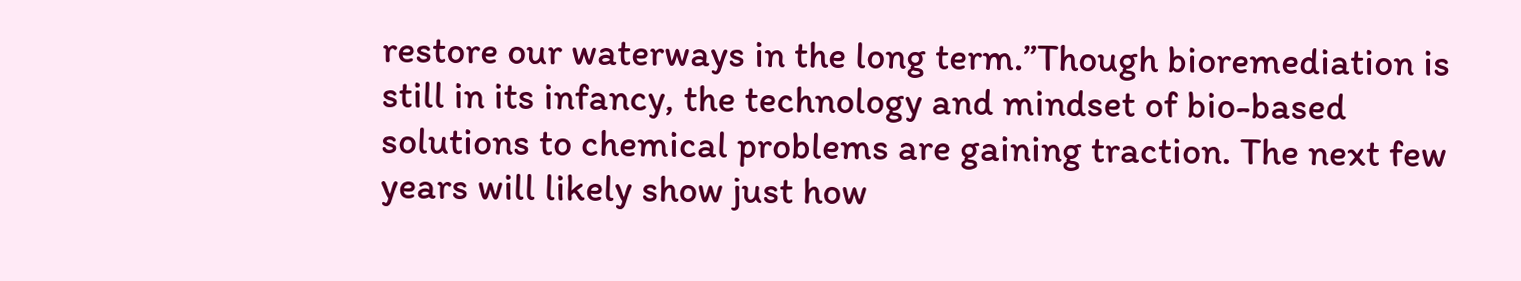restore our waterways in the long term.”Though bioremediation is still in its infancy, the technology and mindset of bio-based solutions to chemical problems are gaining traction. The next few years will likely show just how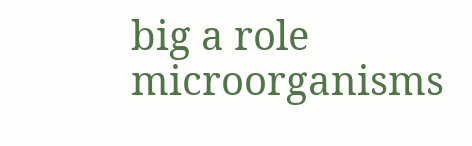big a role microorganisms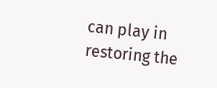can play in restoring the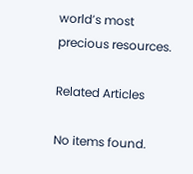world’s most precious resources.

Related Articles

No items found.